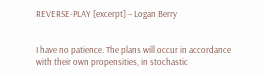REVERSE-PLAY [excerpt] – Logan Berry


I have no patience. The plans will occur in accordance with their own propensities, in stochastic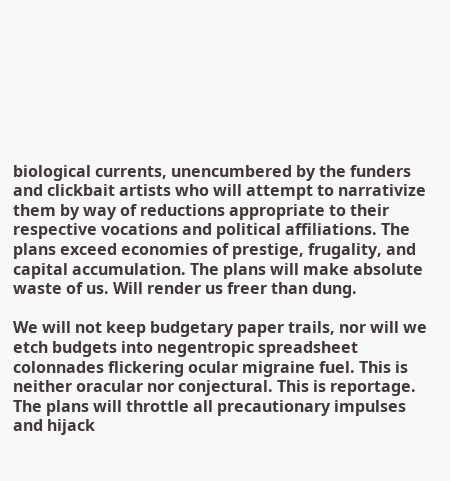biological currents, unencumbered by the funders and clickbait artists who will attempt to narrativize them by way of reductions appropriate to their respective vocations and political affiliations. The plans exceed economies of prestige, frugality, and capital accumulation. The plans will make absolute waste of us. Will render us freer than dung.

We will not keep budgetary paper trails, nor will we etch budgets into negentropic spreadsheet colonnades flickering ocular migraine fuel. This is neither oracular nor conjectural. This is reportage. The plans will throttle all precautionary impulses and hijack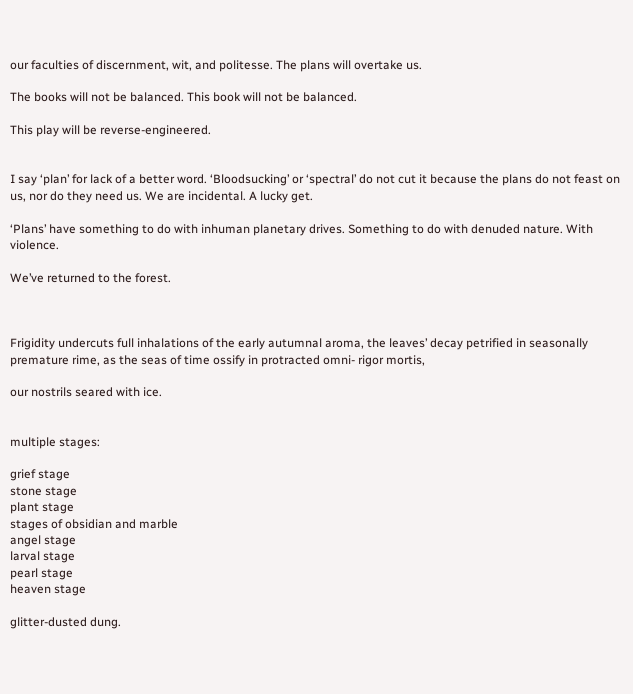our faculties of discernment, wit, and politesse. The plans will overtake us.

The books will not be balanced. This book will not be balanced.

This play will be reverse-engineered.


I say ‘plan’ for lack of a better word. ‘Bloodsucking’ or ‘spectral’ do not cut it because the plans do not feast on us, nor do they need us. We are incidental. A lucky get.

‘Plans’ have something to do with inhuman planetary drives. Something to do with denuded nature. With violence.

We’ve returned to the forest.



Frigidity undercuts full inhalations of the early autumnal aroma, the leaves’ decay petrified in seasonally premature rime, as the seas of time ossify in protracted omni- rigor mortis,

our nostrils seared with ice.


multiple stages:

grief stage
stone stage
plant stage
stages of obsidian and marble
angel stage
larval stage
pearl stage
heaven stage

glitter-dusted dung.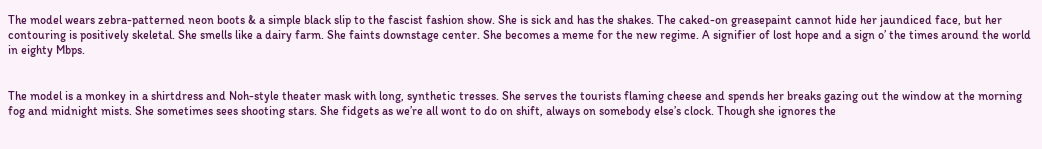The model wears zebra-patterned neon boots & a simple black slip to the fascist fashion show. She is sick and has the shakes. The caked-on greasepaint cannot hide her jaundiced face, but her contouring is positively skeletal. She smells like a dairy farm. She faints downstage center. She becomes a meme for the new regime. A signifier of lost hope and a sign o’ the times around the world in eighty Mbps.


The model is a monkey in a shirtdress and Noh-style theater mask with long, synthetic tresses. She serves the tourists flaming cheese and spends her breaks gazing out the window at the morning fog and midnight mists. She sometimes sees shooting stars. She fidgets as we’re all wont to do on shift, always on somebody else’s clock. Though she ignores the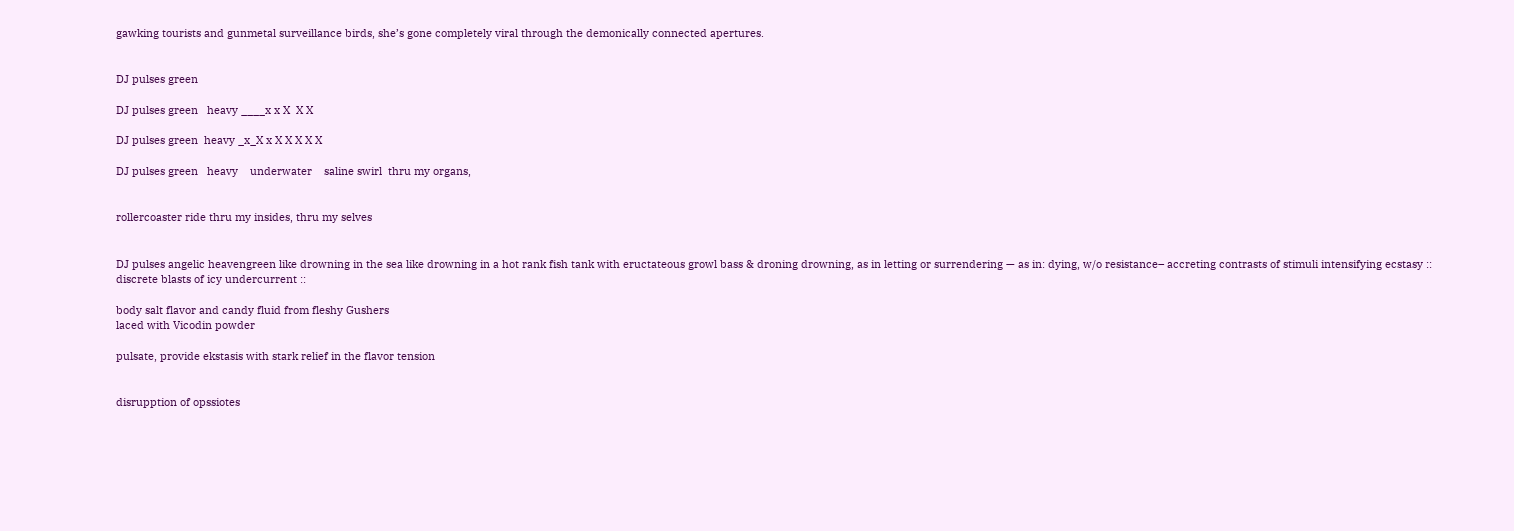gawking tourists and gunmetal surveillance birds, she’s gone completely viral through the demonically connected apertures.


DJ pulses green

DJ pulses green   heavy ____x x X  X X

DJ pulses green  heavy _x_X x X X X X X

DJ pulses green   heavy    underwater    saline swirl  thru my organs,


rollercoaster ride thru my insides, thru my selves


DJ pulses angelic heavengreen like drowning in the sea like drowning in a hot rank fish tank with eructateous growl bass & droning drowning, as in letting or surrendering — as in: dying, w/o resistance– accreting contrasts of stimuli intensifying ecstasy :: discrete blasts of icy undercurrent ::

body salt flavor and candy fluid from fleshy Gushers
laced with Vicodin powder

pulsate, provide ekstasis with stark relief in the flavor tension


disrupption of opssiotes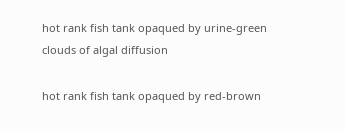hot rank fish tank opaqued by urine-green clouds of algal diffusion

hot rank fish tank opaqued by red-brown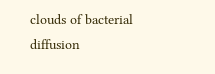clouds of bacterial diffusion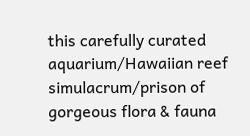this carefully curated aquarium/Hawaiian reef simulacrum/prison of gorgeous flora & fauna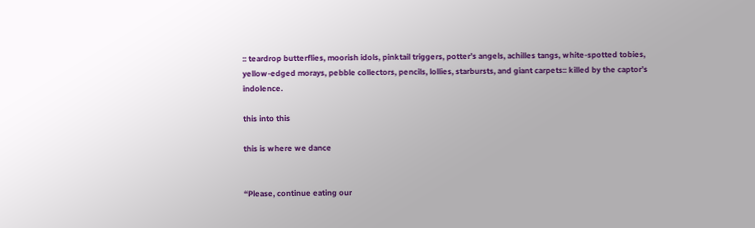:: teardrop butterflies, moorish idols, pinktail triggers, potter’s angels, achilles tangs, white-spotted tobies, yellow-edged morays, pebble collectors, pencils, lollies, starbursts, and giant carpets:: killed by the captor’s indolence.

this into this

this is where we dance


“Please, continue eating our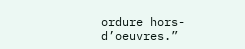ordure hors-d’oeuvres.”